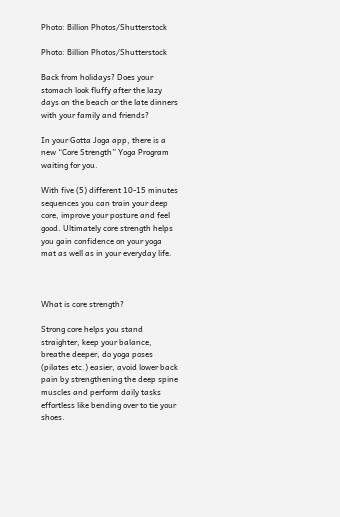Photo: Billion Photos/Shutterstock

Photo: Billion Photos/Shutterstock

Back from holidays? Does your stomach look fluffy after the lazy days on the beach or the late dinners with your family and friends?

In your Gotta Joga app, there is a new “Core Strength” Yoga Program waiting for you.

With five (5) different 10-15 minutes sequences you can train your deep core, improve your posture and feel good. Ultimately core strength helps you gain confidence on your yoga mat as well as in your everyday life.



What is core strength?

Strong core helps you stand straighter, keep your balance, breathe deeper, do yoga poses (pilates etc.) easier, avoid lower back pain by strengthening the deep spine muscles and perform daily tasks effortless like bending over to tie your shoes.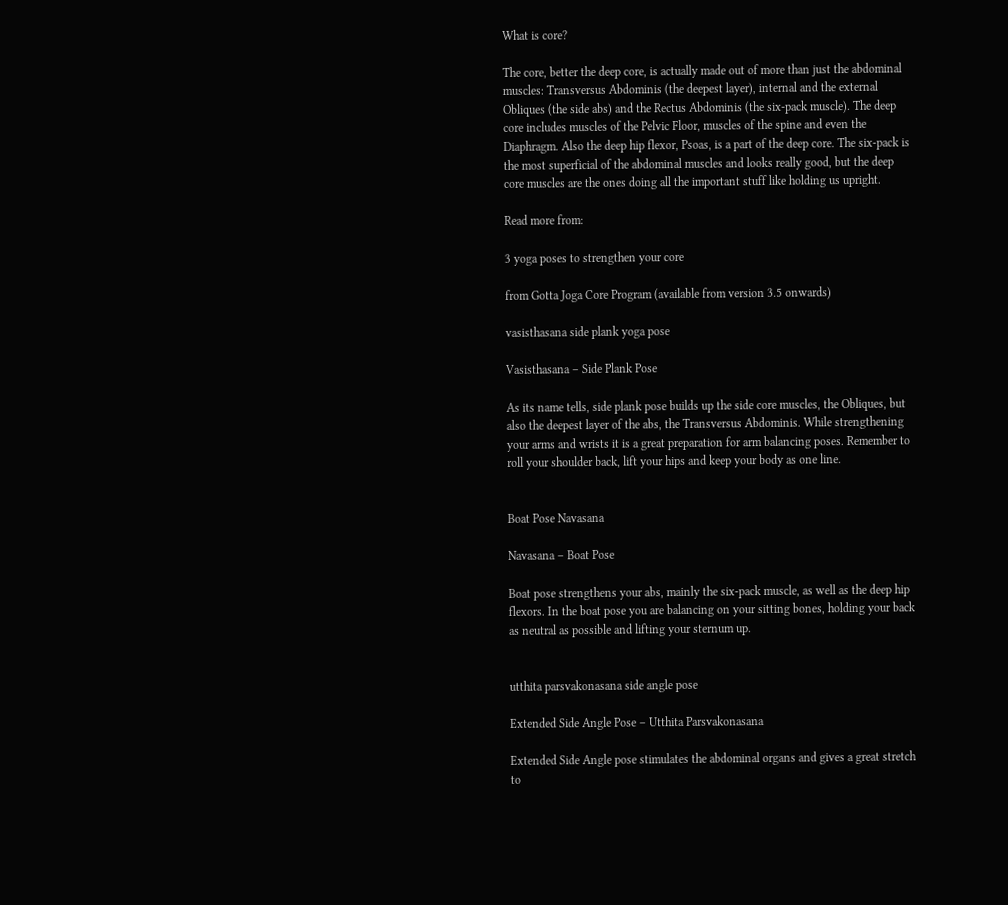What is core?

The core, better the deep core, is actually made out of more than just the abdominal muscles: Transversus Abdominis (the deepest layer), internal and the external Obliques (the side abs) and the Rectus Abdominis (the six-pack muscle). The deep core includes muscles of the Pelvic Floor, muscles of the spine and even the Diaphragm. Also the deep hip flexor, Psoas, is a part of the deep core. The six-pack is the most superficial of the abdominal muscles and looks really good, but the deep core muscles are the ones doing all the important stuff like holding us upright.

Read more from:

3 yoga poses to strengthen your core

from Gotta Joga Core Program (available from version 3.5 onwards)

vasisthasana side plank yoga pose

Vasisthasana – Side Plank Pose

As its name tells, side plank pose builds up the side core muscles, the Obliques, but also the deepest layer of the abs, the Transversus Abdominis. While strengthening your arms and wrists it is a great preparation for arm balancing poses. Remember to roll your shoulder back, lift your hips and keep your body as one line.


Boat Pose Navasana

Navasana – Boat Pose

Boat pose strengthens your abs, mainly the six-pack muscle, as well as the deep hip flexors. In the boat pose you are balancing on your sitting bones, holding your back as neutral as possible and lifting your sternum up.


utthita parsvakonasana side angle pose

Extended Side Angle Pose – Utthita Parsvakonasana

Extended Side Angle pose stimulates the abdominal organs and gives a great stretch to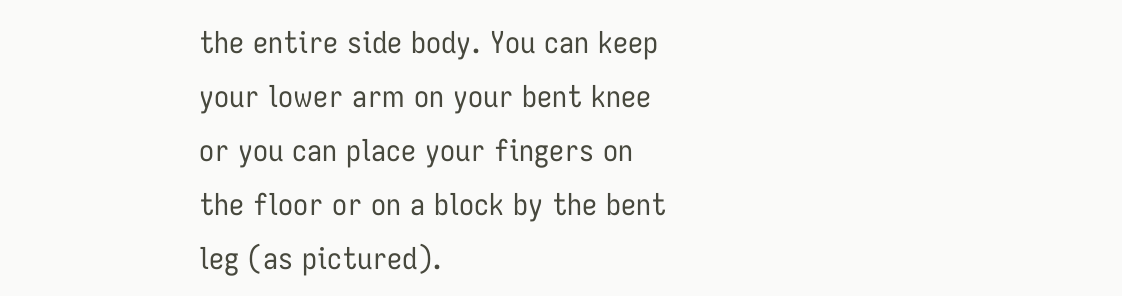the entire side body. You can keep your lower arm on your bent knee or you can place your fingers on the floor or on a block by the bent leg (as pictured).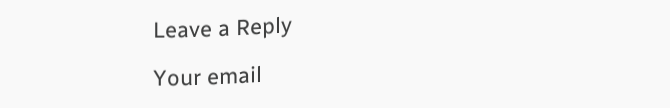Leave a Reply

Your email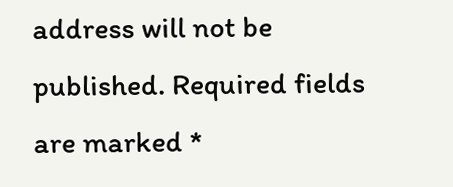address will not be published. Required fields are marked *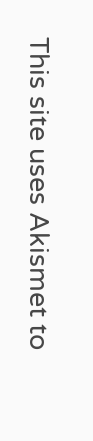This site uses Akismet to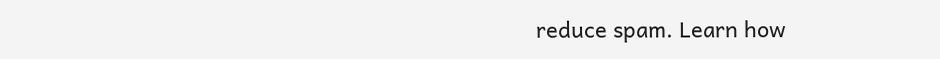reduce spam. Learn how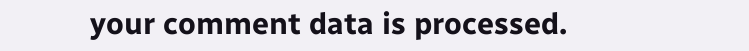your comment data is processed.